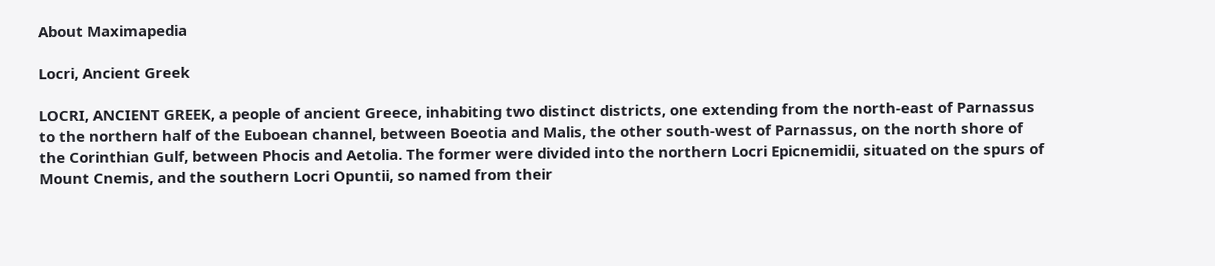About Maximapedia

Locri, Ancient Greek

LOCRI, ANCIENT GREEK, a people of ancient Greece, inhabiting two distinct districts, one extending from the north-east of Parnassus to the northern half of the Euboean channel, between Boeotia and Malis, the other south-west of Parnassus, on the north shore of the Corinthian Gulf, between Phocis and Aetolia. The former were divided into the northern Locri Epicnemidii, situated on the spurs of Mount Cnemis, and the southern Locri Opuntii, so named from their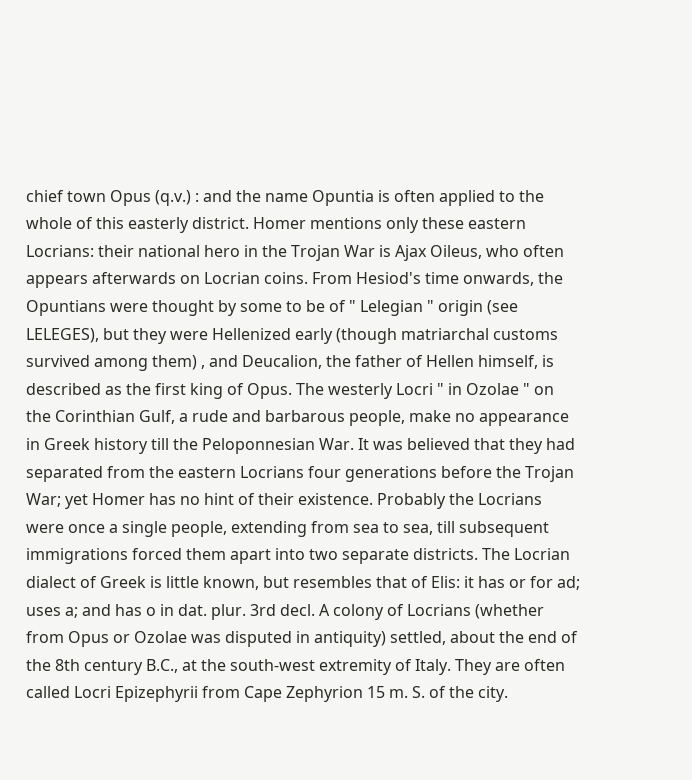chief town Opus (q.v.) : and the name Opuntia is often applied to the whole of this easterly district. Homer mentions only these eastern Locrians: their national hero in the Trojan War is Ajax Oileus, who often appears afterwards on Locrian coins. From Hesiod's time onwards, the Opuntians were thought by some to be of " Lelegian " origin (see LELEGES), but they were Hellenized early (though matriarchal customs survived among them) , and Deucalion, the father of Hellen himself, is described as the first king of Opus. The westerly Locri " in Ozolae " on the Corinthian Gulf, a rude and barbarous people, make no appearance in Greek history till the Peloponnesian War. It was believed that they had separated from the eastern Locrians four generations before the Trojan War; yet Homer has no hint of their existence. Probably the Locrians were once a single people, extending from sea to sea, till subsequent immigrations forced them apart into two separate districts. The Locrian dialect of Greek is little known, but resembles that of Elis: it has or for ad; uses a; and has o in dat. plur. 3rd decl. A colony of Locrians (whether from Opus or Ozolae was disputed in antiquity) settled, about the end of the 8th century B.C., at the south-west extremity of Italy. They are often called Locri Epizephyrii from Cape Zephyrion 15 m. S. of the city.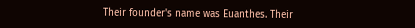Their founder's name was Euanthes. Their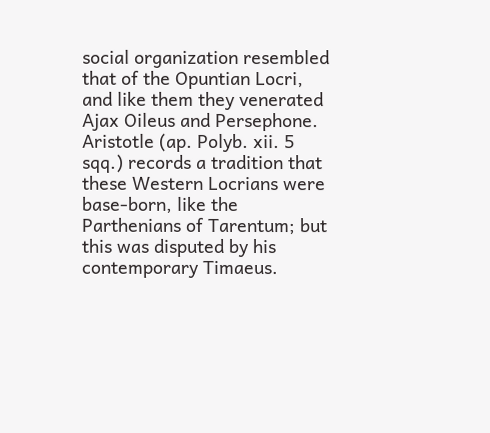social organization resembled that of the Opuntian Locri, and like them they venerated Ajax Oileus and Persephone. Aristotle (ap. Polyb. xii. 5 sqq.) records a tradition that these Western Locrians were base-born, like the Parthenians of Tarentum; but this was disputed by his contemporary Timaeus.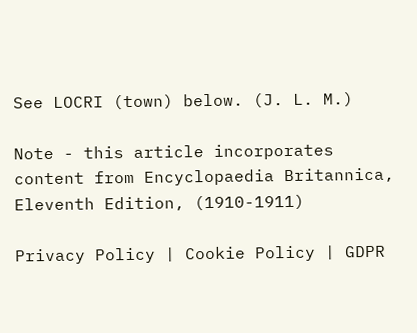See LOCRI (town) below. (J. L. M.)

Note - this article incorporates content from Encyclopaedia Britannica, Eleventh Edition, (1910-1911)

Privacy Policy | Cookie Policy | GDPR